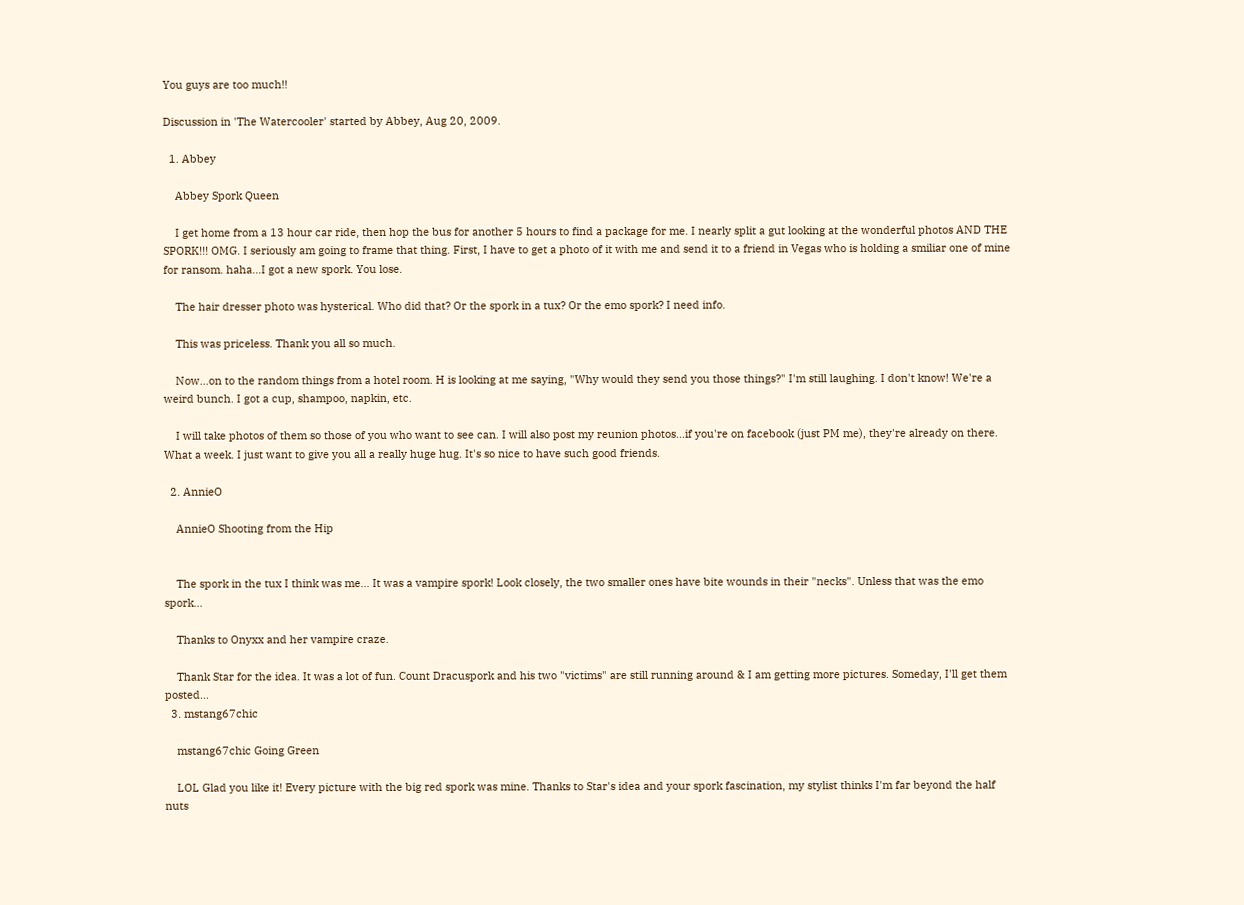You guys are too much!!

Discussion in 'The Watercooler' started by Abbey, Aug 20, 2009.

  1. Abbey

    Abbey Spork Queen

    I get home from a 13 hour car ride, then hop the bus for another 5 hours to find a package for me. I nearly split a gut looking at the wonderful photos AND THE SPORK!!! OMG. I seriously am going to frame that thing. First, I have to get a photo of it with me and send it to a friend in Vegas who is holding a smiliar one of mine for ransom. haha...I got a new spork. You lose.

    The hair dresser photo was hysterical. Who did that? Or the spork in a tux? Or the emo spork? I need info.

    This was priceless. Thank you all so much.

    Now...on to the random things from a hotel room. H is looking at me saying, "Why would they send you those things?" I'm still laughing. I don't know! We're a weird bunch. I got a cup, shampoo, napkin, etc.

    I will take photos of them so those of you who want to see can. I will also post my reunion photos...if you're on facebook (just PM me), they're already on there. What a week. I just want to give you all a really huge hug. It's so nice to have such good friends.

  2. AnnieO

    AnnieO Shooting from the Hip


    The spork in the tux I think was me... It was a vampire spork! Look closely, the two smaller ones have bite wounds in their "necks". Unless that was the emo spork...

    Thanks to Onyxx and her vampire craze.

    Thank Star for the idea. It was a lot of fun. Count Dracuspork and his two "victims" are still running around & I am getting more pictures. Someday, I'll get them posted...
  3. mstang67chic

    mstang67chic Going Green

    LOL Glad you like it! Every picture with the big red spork was mine. Thanks to Star's idea and your spork fascination, my stylist thinks I'm far beyond the half nuts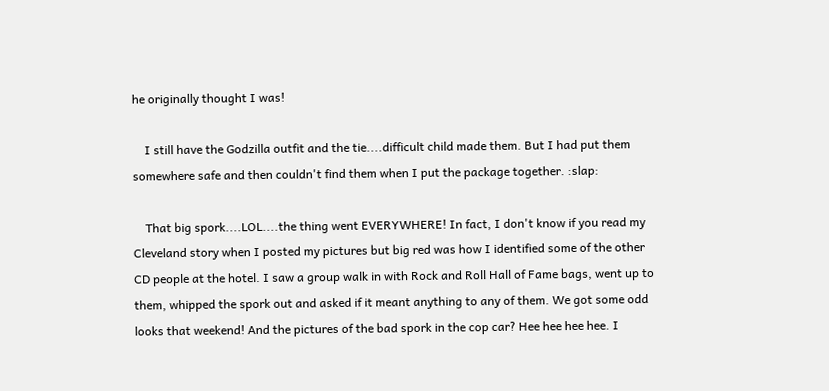he originally thought I was!

    I still have the Godzilla outfit and the tie....difficult child made them. But I had put them somewhere safe and then couldn't find them when I put the package together. :slap:

    That big spork....LOL....the thing went EVERYWHERE! In fact, I don't know if you read my Cleveland story when I posted my pictures but big red was how I identified some of the other CD people at the hotel. I saw a group walk in with Rock and Roll Hall of Fame bags, went up to them, whipped the spork out and asked if it meant anything to any of them. We got some odd looks that weekend! And the pictures of the bad spork in the cop car? Hee hee hee hee. I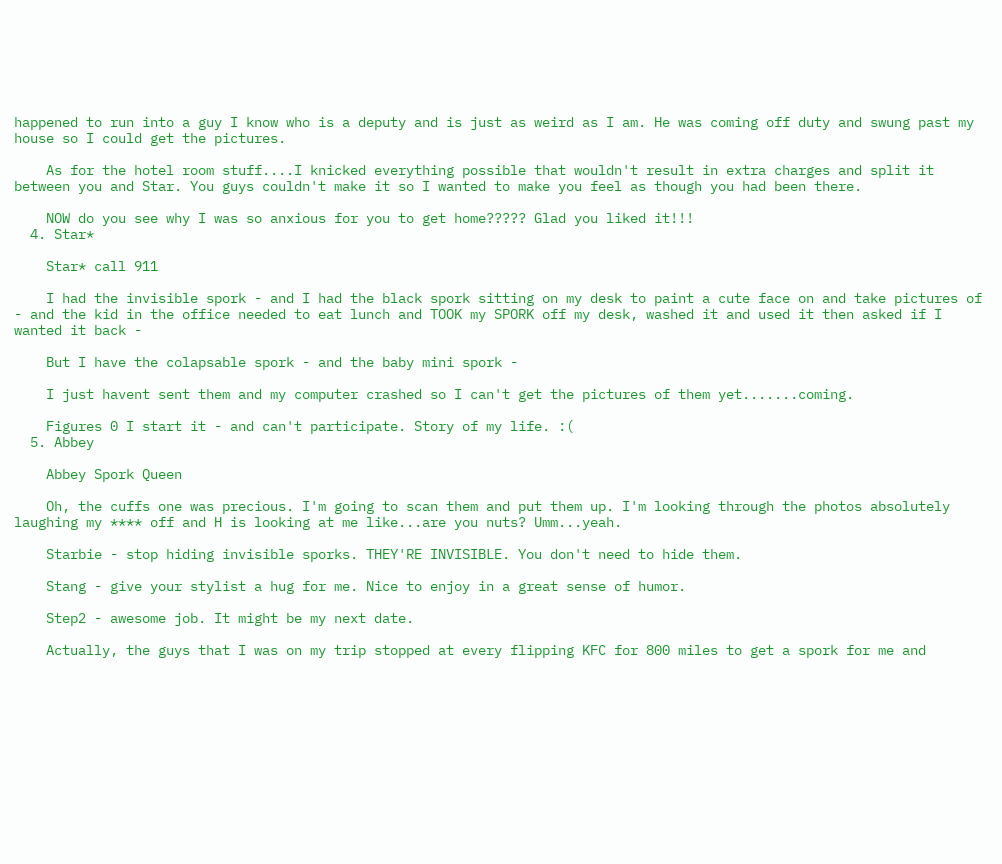happened to run into a guy I know who is a deputy and is just as weird as I am. He was coming off duty and swung past my house so I could get the pictures.

    As for the hotel room stuff....I knicked everything possible that wouldn't result in extra charges and split it between you and Star. You guys couldn't make it so I wanted to make you feel as though you had been there.

    NOW do you see why I was so anxious for you to get home????? Glad you liked it!!!
  4. Star*

    Star* call 911

    I had the invisible spork - and I had the black spork sitting on my desk to paint a cute face on and take pictures of - and the kid in the office needed to eat lunch and TOOK my SPORK off my desk, washed it and used it then asked if I wanted it back -

    But I have the colapsable spork - and the baby mini spork -

    I just havent sent them and my computer crashed so I can't get the pictures of them yet.......coming.

    Figures 0 I start it - and can't participate. Story of my life. :(
  5. Abbey

    Abbey Spork Queen

    Oh, the cuffs one was precious. I'm going to scan them and put them up. I'm looking through the photos absolutely laughing my **** off and H is looking at me like...are you nuts? Umm...yeah.

    Starbie - stop hiding invisible sporks. THEY'RE INVISIBLE. You don't need to hide them.

    Stang - give your stylist a hug for me. Nice to enjoy in a great sense of humor.

    Step2 - awesome job. It might be my next date.

    Actually, the guys that I was on my trip stopped at every flipping KFC for 800 miles to get a spork for me and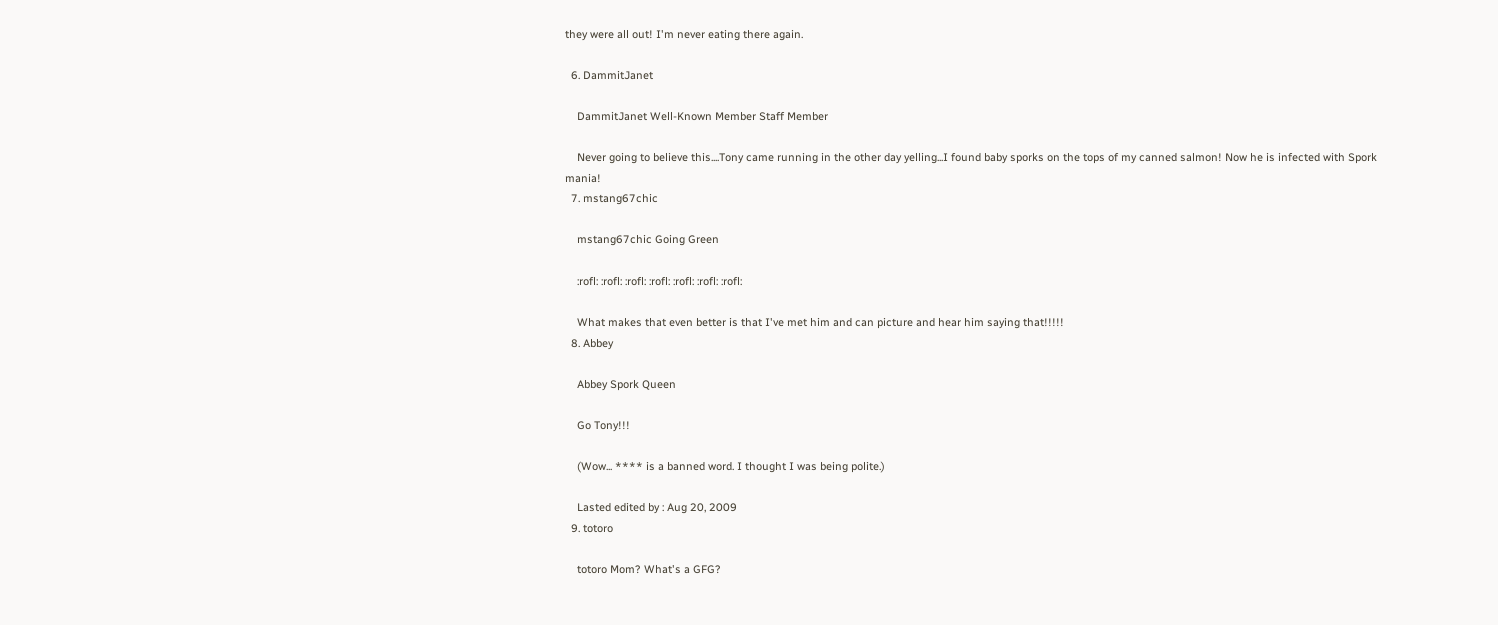they were all out! I'm never eating there again.

  6. DammitJanet

    DammitJanet Well-Known Member Staff Member

    Never going to believe this....Tony came running in the other day yelling...I found baby sporks on the tops of my canned salmon! Now he is infected with Spork mania!
  7. mstang67chic

    mstang67chic Going Green

    :rofl: :rofl: :rofl: :rofl: :rofl: :rofl: :rofl:

    What makes that even better is that I've met him and can picture and hear him saying that!!!!!
  8. Abbey

    Abbey Spork Queen

    Go Tony!!!

    (Wow... **** is a banned word. I thought I was being polite.)

    Lasted edited by : Aug 20, 2009
  9. totoro

    totoro Mom? What's a GFG?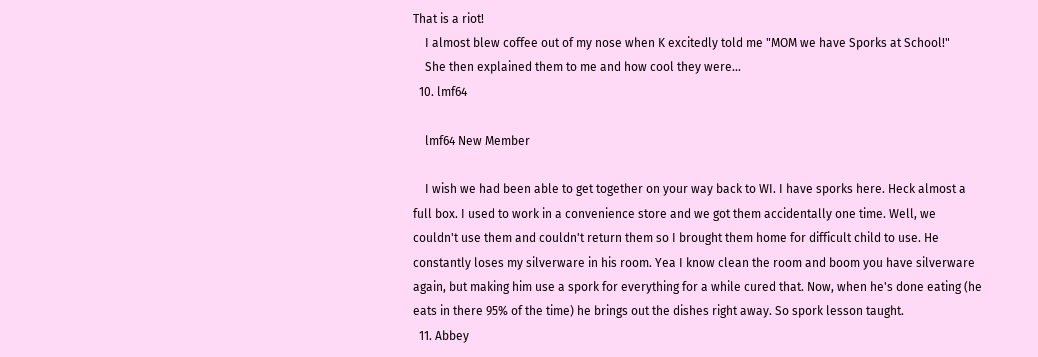That is a riot!
    I almost blew coffee out of my nose when K excitedly told me "MOM we have Sporks at School!"
    She then explained them to me and how cool they were...
  10. lmf64

    lmf64 New Member

    I wish we had been able to get together on your way back to WI. I have sporks here. Heck almost a full box. I used to work in a convenience store and we got them accidentally one time. Well, we couldn't use them and couldn't return them so I brought them home for difficult child to use. He constantly loses my silverware in his room. Yea I know clean the room and boom you have silverware again, but making him use a spork for everything for a while cured that. Now, when he's done eating (he eats in there 95% of the time) he brings out the dishes right away. So spork lesson taught.
  11. Abbey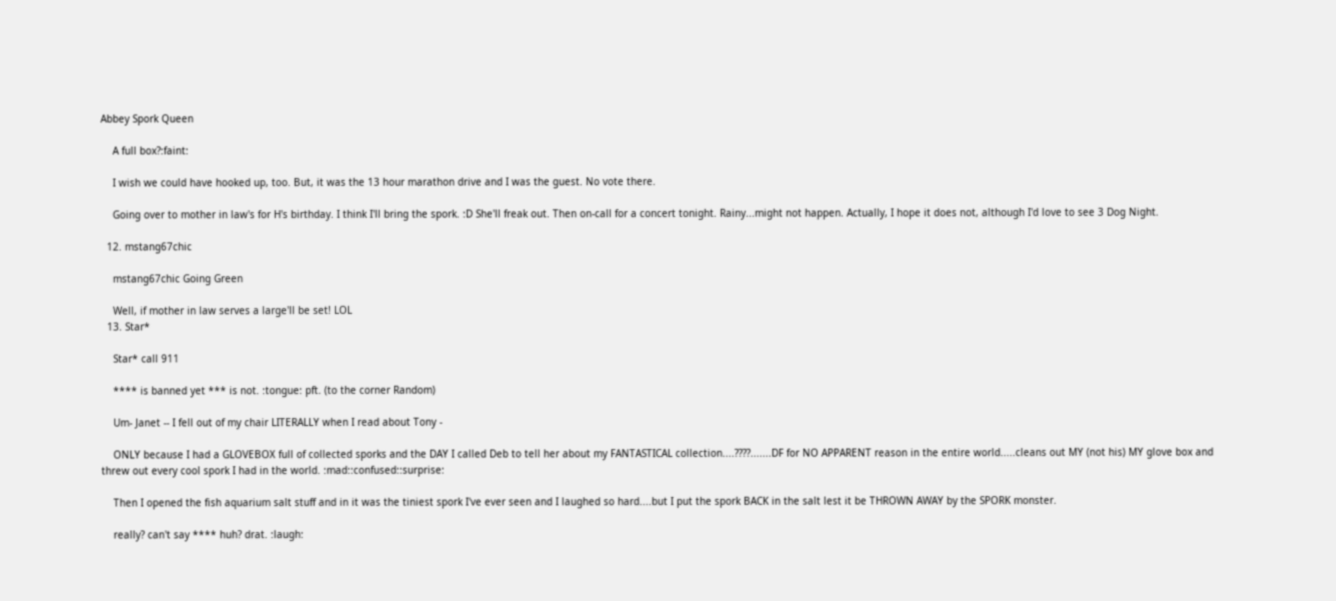Abbey Spork Queen

    A full box?:faint:

    I wish we could have hooked up, too. But, it was the 13 hour marathon drive and I was the guest. No vote there.

    Going over to mother in law's for H's birthday. I think I'll bring the spork. :D She'll freak out. Then on-call for a concert tonight. Rainy...might not happen. Actually, I hope it does not, although I'd love to see 3 Dog Night.

  12. mstang67chic

    mstang67chic Going Green

    Well, if mother in law serves a large'll be set! LOL
  13. Star*

    Star* call 911

    **** is banned yet *** is not. :tongue: pft. (to the corner Random)

    Um- Janet -- I fell out of my chair LITERALLY when I read about Tony -

    ONLY because I had a GLOVEBOX full of collected sporks and the DAY I called Deb to tell her about my FANTASTICAL collection....????.......DF for NO APPARENT reason in the entire world.....cleans out MY (not his) MY glove box and threw out every cool spork I had in the world. :mad::confused::surprise:

    Then I opened the fish aquarium salt stuff and in it was the tiniest spork I've ever seen and I laughed so hard....but I put the spork BACK in the salt lest it be THROWN AWAY by the SPORK monster.

    really? can't say **** huh? drat. :laugh: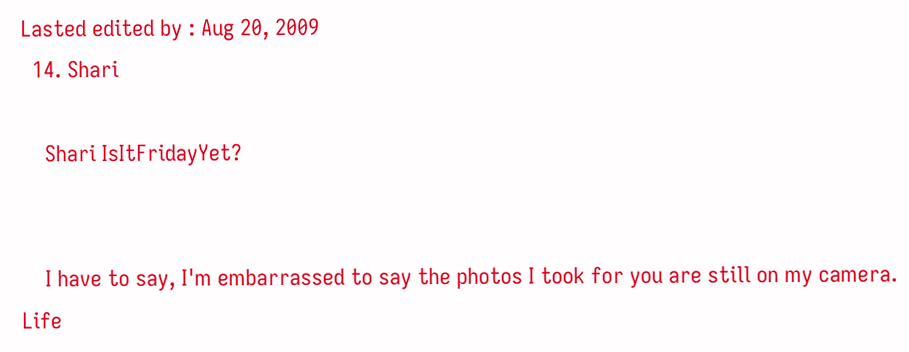Lasted edited by : Aug 20, 2009
  14. Shari

    Shari IsItFridayYet?


    I have to say, I'm embarrassed to say the photos I took for you are still on my camera. Life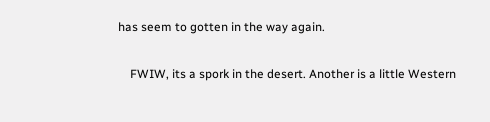has seem to gotten in the way again.

    FWIW, its a spork in the desert. Another is a little Western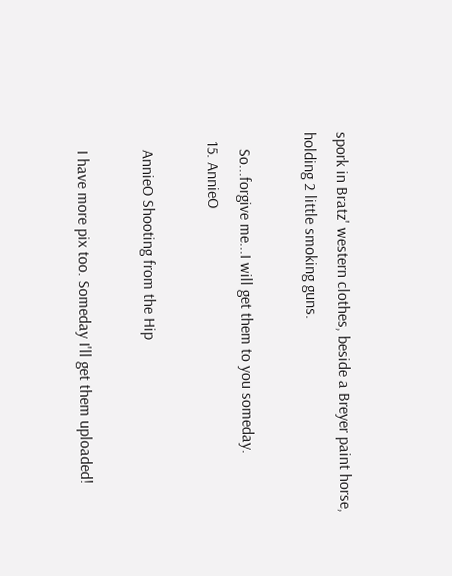spork in Bratz' western clothes, beside a Breyer paint horse, holding 2 little smoking guns.

    So...forgive me...I will get them to you someday.
  15. AnnieO

    AnnieO Shooting from the Hip

    I have more pix too. Someday I'll get them uploaded!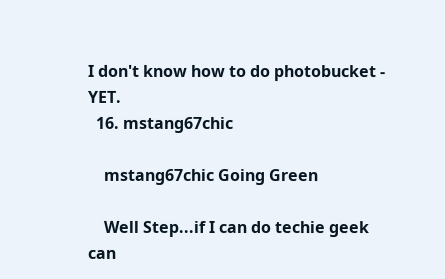I don't know how to do photobucket - YET.
  16. mstang67chic

    mstang67chic Going Green

    Well Step...if I can do techie geek can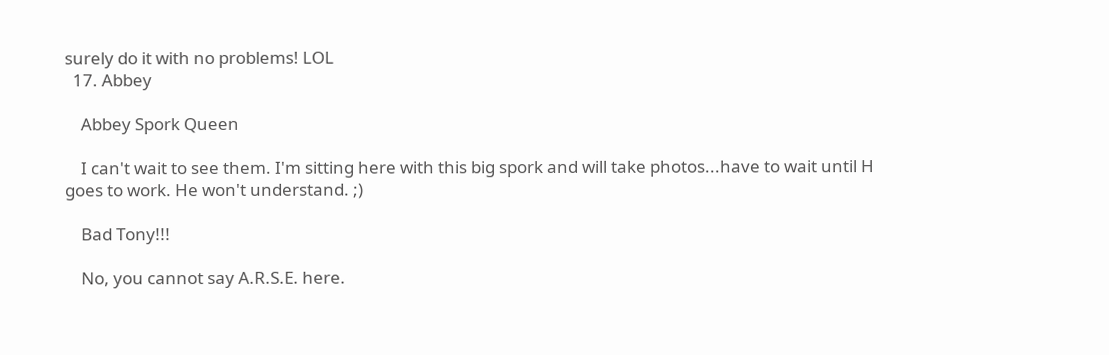surely do it with no problems! LOL
  17. Abbey

    Abbey Spork Queen

    I can't wait to see them. I'm sitting here with this big spork and will take photos...have to wait until H goes to work. He won't understand. ;)

    Bad Tony!!!

    No, you cannot say A.R.S.E. here.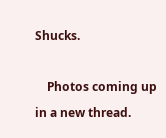Shucks.

    Photos coming up in a new thread.